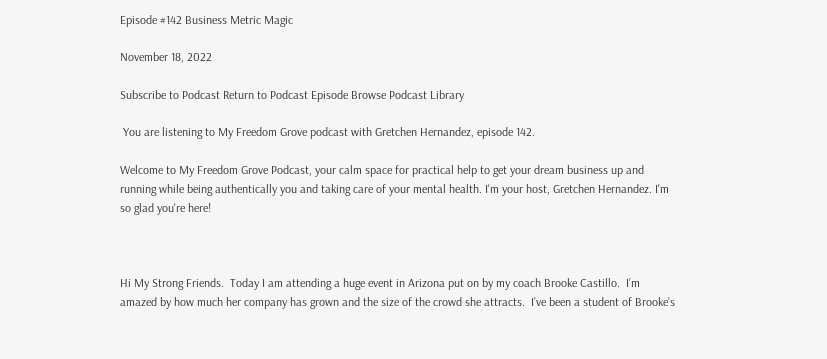Episode #142 Business Metric Magic

November 18, 2022

Subscribe to Podcast Return to Podcast Episode Browse Podcast Library

 You are listening to My Freedom Grove podcast with Gretchen Hernandez, episode 142.

Welcome to My Freedom Grove Podcast, your calm space for practical help to get your dream business up and running while being authentically you and taking care of your mental health. I'm your host, Gretchen Hernandez. I'm so glad you're here!



Hi My Strong Friends.  Today I am attending a huge event in Arizona put on by my coach Brooke Castillo.  I’m amazed by how much her company has grown and the size of the crowd she attracts.  I’ve been a student of Brooke’s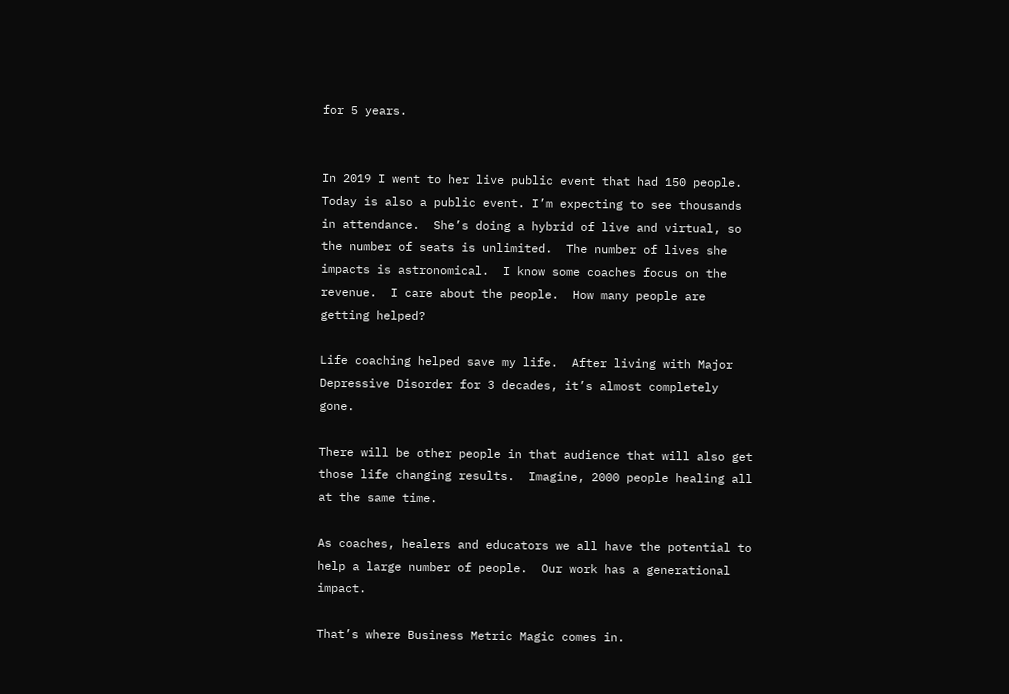for 5 years.


In 2019 I went to her live public event that had 150 people.  Today is also a public event. I’m expecting to see thousands in attendance.  She’s doing a hybrid of live and virtual, so the number of seats is unlimited.  The number of lives she impacts is astronomical.  I know some coaches focus on the revenue.  I care about the people.  How many people are getting helped?

Life coaching helped save my life.  After living with Major Depressive Disorder for 3 decades, it’s almost completely gone.

There will be other people in that audience that will also get those life changing results.  Imagine, 2000 people healing all at the same time.

As coaches, healers and educators we all have the potential to help a large number of people.  Our work has a generational impact.

That’s where Business Metric Magic comes in.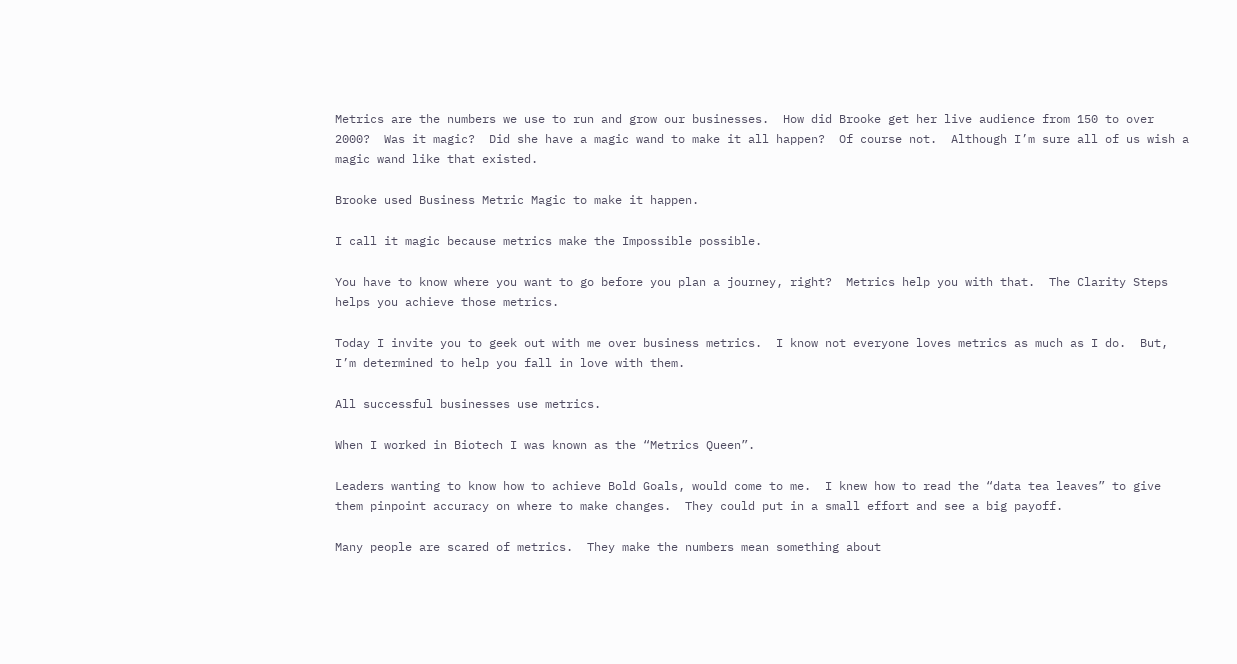Metrics are the numbers we use to run and grow our businesses.  How did Brooke get her live audience from 150 to over 2000?  Was it magic?  Did she have a magic wand to make it all happen?  Of course not.  Although I’m sure all of us wish a magic wand like that existed.

Brooke used Business Metric Magic to make it happen.

I call it magic because metrics make the Impossible possible.

You have to know where you want to go before you plan a journey, right?  Metrics help you with that.  The Clarity Steps helps you achieve those metrics.

Today I invite you to geek out with me over business metrics.  I know not everyone loves metrics as much as I do.  But, I’m determined to help you fall in love with them.

All successful businesses use metrics.

When I worked in Biotech I was known as the “Metrics Queen”.

Leaders wanting to know how to achieve Bold Goals, would come to me.  I knew how to read the “data tea leaves” to give them pinpoint accuracy on where to make changes.  They could put in a small effort and see a big payoff.

Many people are scared of metrics.  They make the numbers mean something about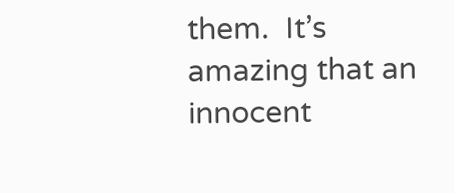them.  It’s amazing that an innocent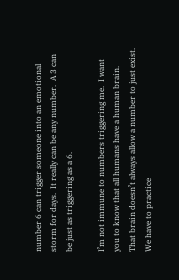number 6 can trigger someone into an emotional storm for days.  It really can be any number.  A 3 can be just as triggering as a 6.

I’m not immune to numbers triggering me.  I want you to know that all humans have a human brain.  That brain doesn’t always allow a number to just exist.  We have to practice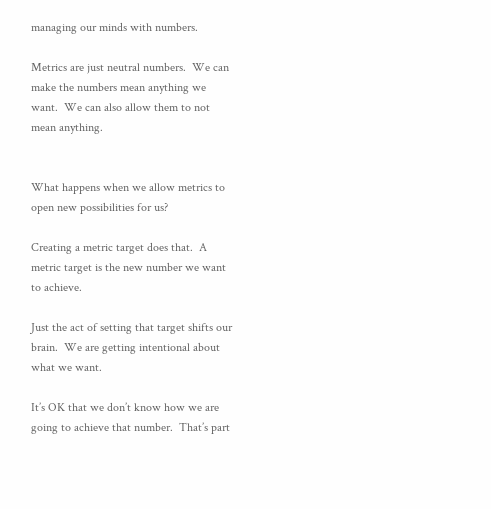managing our minds with numbers.

Metrics are just neutral numbers.  We can make the numbers mean anything we want.  We can also allow them to not mean anything.


What happens when we allow metrics to open new possibilities for us?

Creating a metric target does that.  A metric target is the new number we want to achieve.

Just the act of setting that target shifts our brain.  We are getting intentional about what we want.

It’s OK that we don’t know how we are going to achieve that number.  That’s part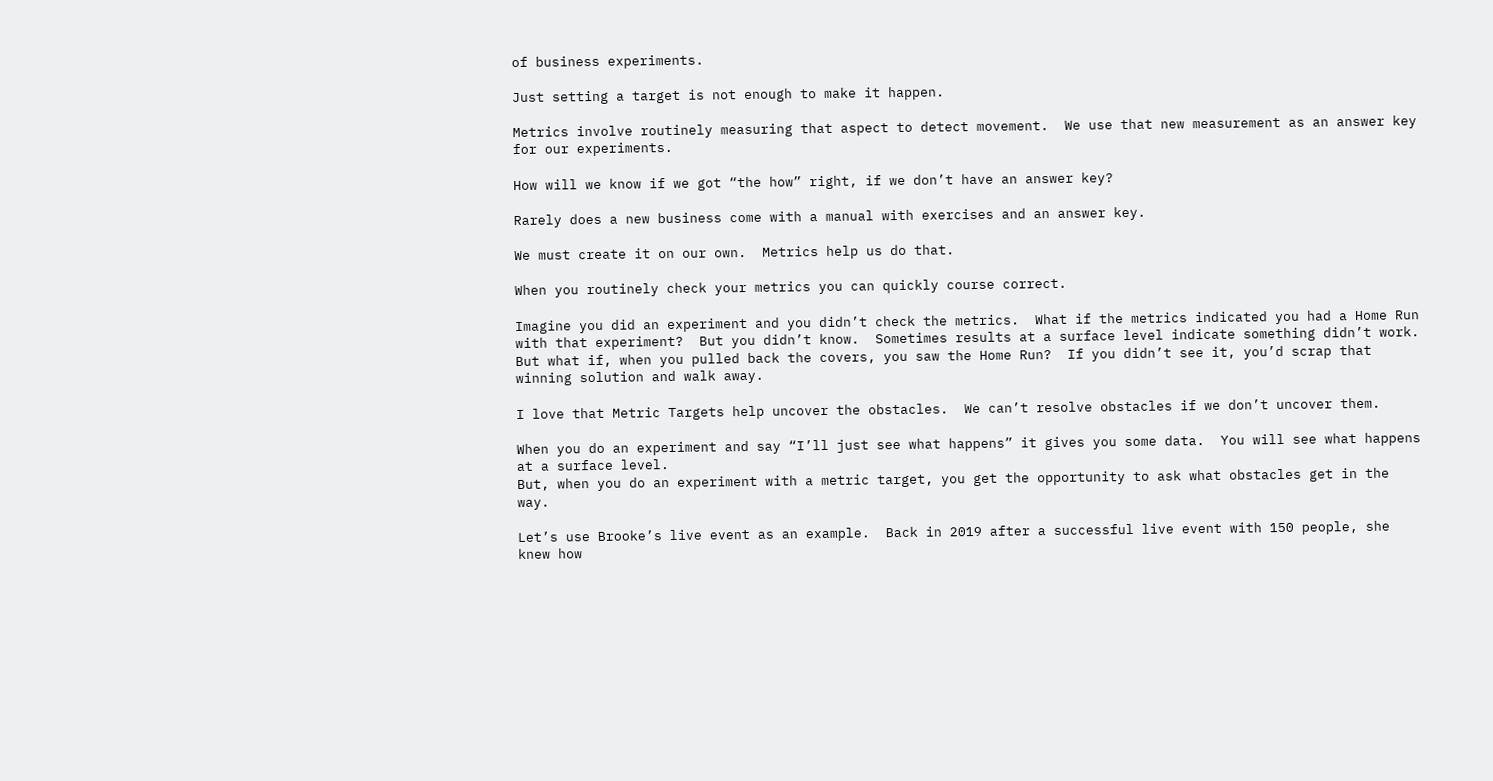of business experiments.

Just setting a target is not enough to make it happen.

Metrics involve routinely measuring that aspect to detect movement.  We use that new measurement as an answer key for our experiments.

How will we know if we got “the how” right, if we don’t have an answer key?

Rarely does a new business come with a manual with exercises and an answer key.

We must create it on our own.  Metrics help us do that.

When you routinely check your metrics you can quickly course correct.

Imagine you did an experiment and you didn’t check the metrics.  What if the metrics indicated you had a Home Run with that experiment?  But you didn’t know.  Sometimes results at a surface level indicate something didn’t work.  But what if, when you pulled back the covers, you saw the Home Run?  If you didn’t see it, you’d scrap that winning solution and walk away.

I love that Metric Targets help uncover the obstacles.  We can’t resolve obstacles if we don’t uncover them.

When you do an experiment and say “I’ll just see what happens” it gives you some data.  You will see what happens at a surface level.
But, when you do an experiment with a metric target, you get the opportunity to ask what obstacles get in the way.

Let’s use Brooke’s live event as an example.  Back in 2019 after a successful live event with 150 people, she knew how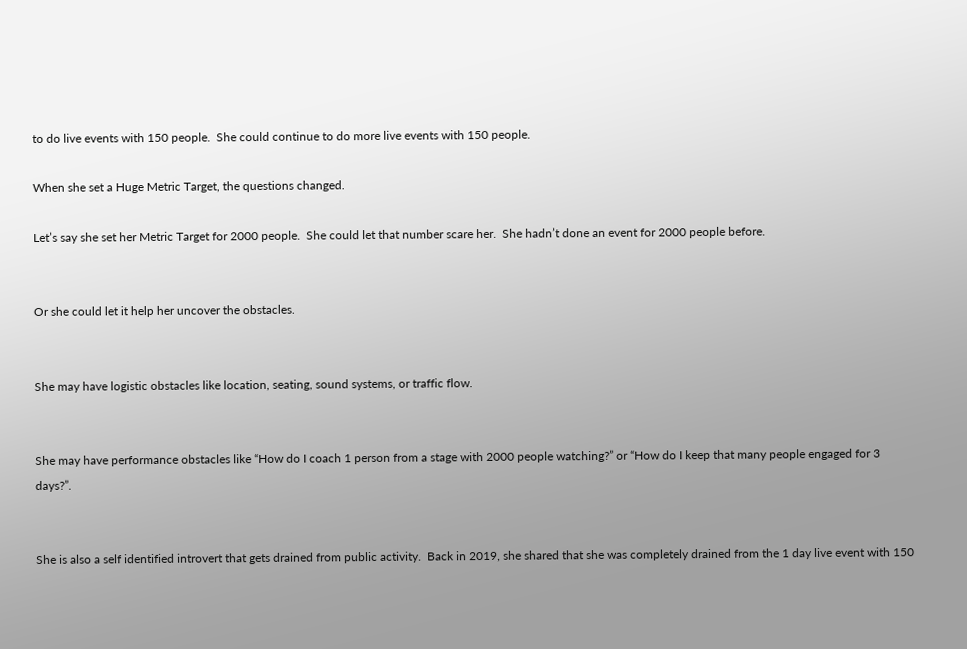to do live events with 150 people.  She could continue to do more live events with 150 people.

When she set a Huge Metric Target, the questions changed.

Let’s say she set her Metric Target for 2000 people.  She could let that number scare her.  She hadn’t done an event for 2000 people before.


Or she could let it help her uncover the obstacles.


She may have logistic obstacles like location, seating, sound systems, or traffic flow.


She may have performance obstacles like “How do I coach 1 person from a stage with 2000 people watching?” or “How do I keep that many people engaged for 3 days?”.


She is also a self identified introvert that gets drained from public activity.  Back in 2019, she shared that she was completely drained from the 1 day live event with 150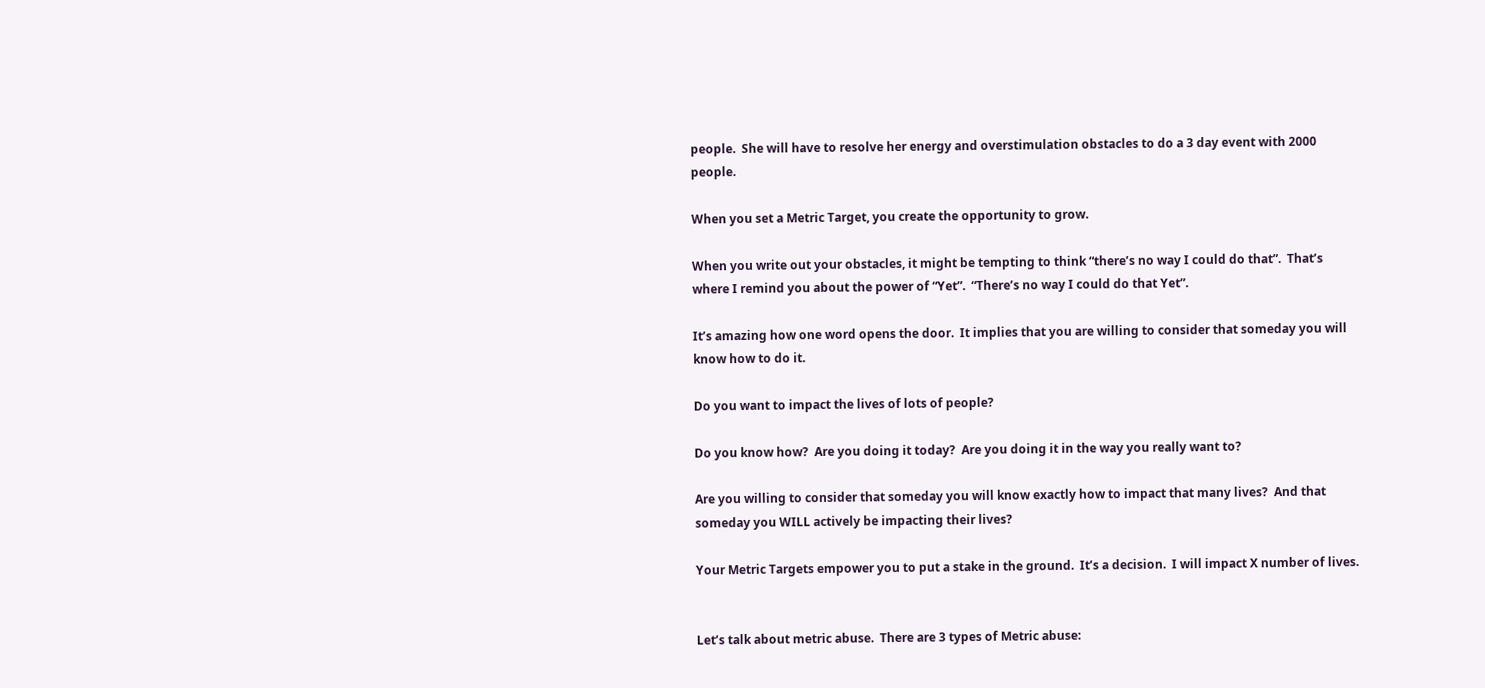people.  She will have to resolve her energy and overstimulation obstacles to do a 3 day event with 2000 people.

When you set a Metric Target, you create the opportunity to grow.

When you write out your obstacles, it might be tempting to think “there’s no way I could do that”.  That’s where I remind you about the power of “Yet”.  “There’s no way I could do that Yet”.

It’s amazing how one word opens the door.  It implies that you are willing to consider that someday you will know how to do it.

Do you want to impact the lives of lots of people?

Do you know how?  Are you doing it today?  Are you doing it in the way you really want to?

Are you willing to consider that someday you will know exactly how to impact that many lives?  And that someday you WILL actively be impacting their lives?

Your Metric Targets empower you to put a stake in the ground.  It’s a decision.  I will impact X number of lives.


Let’s talk about metric abuse.  There are 3 types of Metric abuse: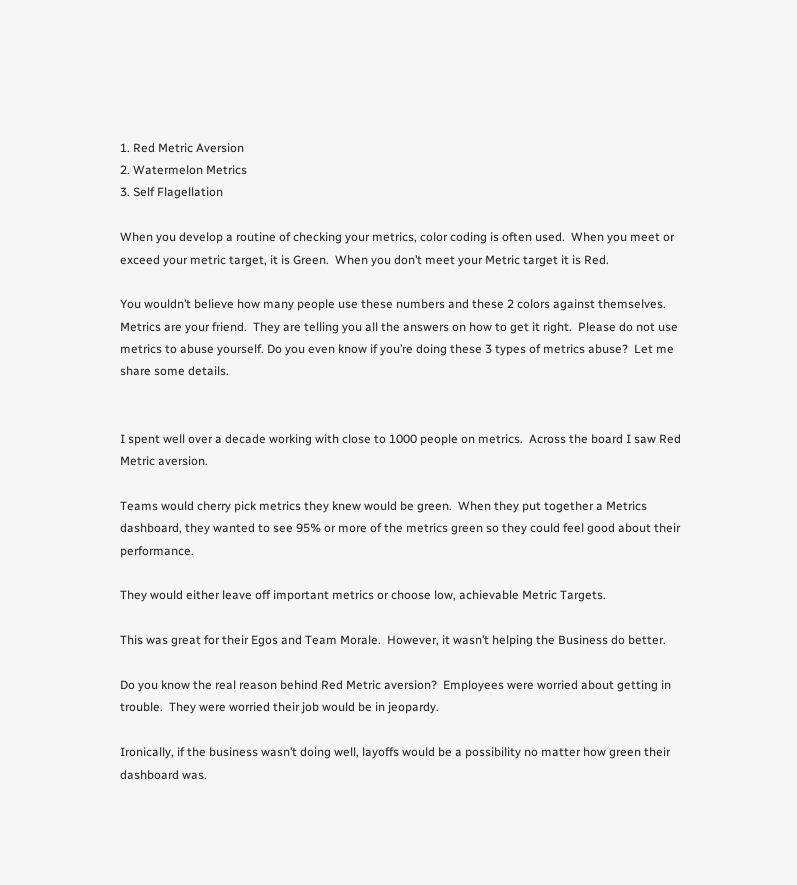1. Red Metric Aversion
2. Watermelon Metrics
3. Self Flagellation

When you develop a routine of checking your metrics, color coding is often used.  When you meet or exceed your metric target, it is Green.  When you don’t meet your Metric target it is Red.

You wouldn’t believe how many people use these numbers and these 2 colors against themselves.  Metrics are your friend.  They are telling you all the answers on how to get it right.  Please do not use metrics to abuse yourself. Do you even know if you’re doing these 3 types of metrics abuse?  Let me share some details.


I spent well over a decade working with close to 1000 people on metrics.  Across the board I saw Red Metric aversion.

Teams would cherry pick metrics they knew would be green.  When they put together a Metrics dashboard, they wanted to see 95% or more of the metrics green so they could feel good about their performance.

They would either leave off important metrics or choose low, achievable Metric Targets.

This was great for their Egos and Team Morale.  However, it wasn’t helping the Business do better.

Do you know the real reason behind Red Metric aversion?  Employees were worried about getting in trouble.  They were worried their job would be in jeopardy.

Ironically, if the business wasn’t doing well, layoffs would be a possibility no matter how green their dashboard was.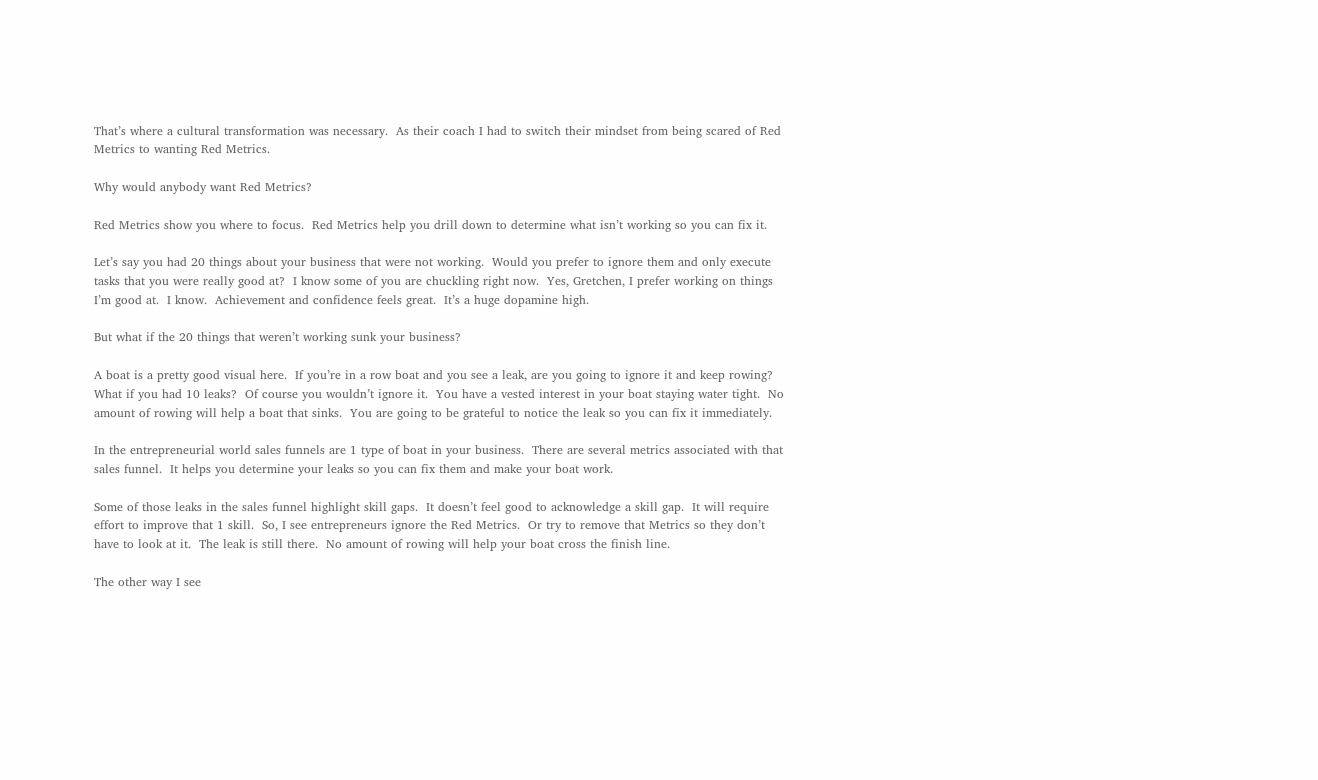That’s where a cultural transformation was necessary.  As their coach I had to switch their mindset from being scared of Red Metrics to wanting Red Metrics.

Why would anybody want Red Metrics?

Red Metrics show you where to focus.  Red Metrics help you drill down to determine what isn’t working so you can fix it.

Let’s say you had 20 things about your business that were not working.  Would you prefer to ignore them and only execute tasks that you were really good at?  I know some of you are chuckling right now.  Yes, Gretchen, I prefer working on things I’m good at.  I know.  Achievement and confidence feels great.  It’s a huge dopamine high.

But what if the 20 things that weren’t working sunk your business?

A boat is a pretty good visual here.  If you’re in a row boat and you see a leak, are you going to ignore it and keep rowing?  What if you had 10 leaks?  Of course you wouldn’t ignore it.  You have a vested interest in your boat staying water tight.  No amount of rowing will help a boat that sinks.  You are going to be grateful to notice the leak so you can fix it immediately.

In the entrepreneurial world sales funnels are 1 type of boat in your business.  There are several metrics associated with that sales funnel.  It helps you determine your leaks so you can fix them and make your boat work.

Some of those leaks in the sales funnel highlight skill gaps.  It doesn’t feel good to acknowledge a skill gap.  It will require effort to improve that 1 skill.  So, I see entrepreneurs ignore the Red Metrics.  Or try to remove that Metrics so they don’t have to look at it.  The leak is still there.  No amount of rowing will help your boat cross the finish line.

The other way I see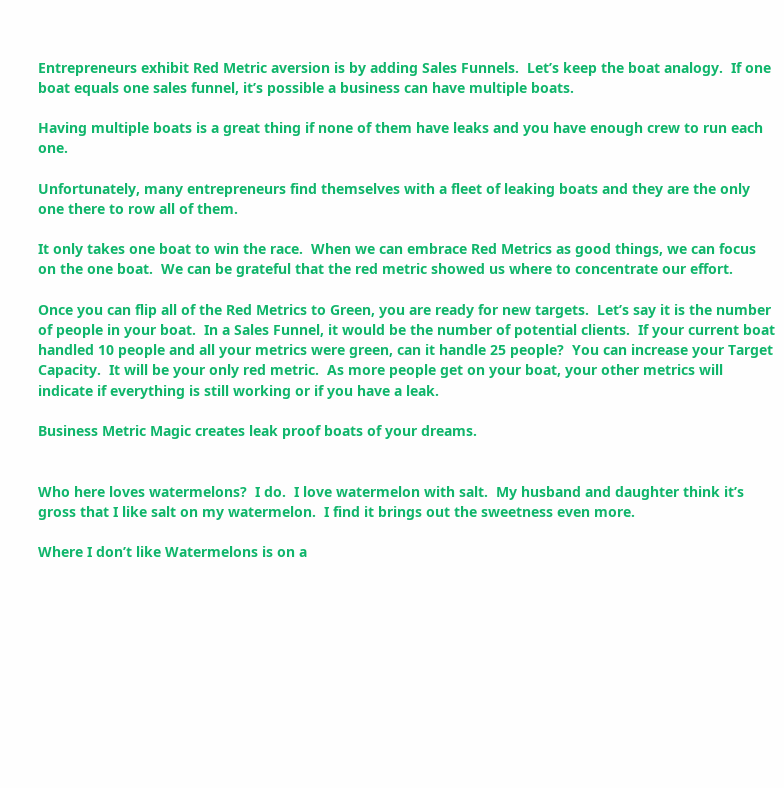Entrepreneurs exhibit Red Metric aversion is by adding Sales Funnels.  Let’s keep the boat analogy.  If one boat equals one sales funnel, it’s possible a business can have multiple boats.

Having multiple boats is a great thing if none of them have leaks and you have enough crew to run each one.

Unfortunately, many entrepreneurs find themselves with a fleet of leaking boats and they are the only one there to row all of them.

It only takes one boat to win the race.  When we can embrace Red Metrics as good things, we can focus on the one boat.  We can be grateful that the red metric showed us where to concentrate our effort.

Once you can flip all of the Red Metrics to Green, you are ready for new targets.  Let’s say it is the number of people in your boat.  In a Sales Funnel, it would be the number of potential clients.  If your current boat handled 10 people and all your metrics were green, can it handle 25 people?  You can increase your Target Capacity.  It will be your only red metric.  As more people get on your boat, your other metrics will indicate if everything is still working or if you have a leak.

Business Metric Magic creates leak proof boats of your dreams.


Who here loves watermelons?  I do.  I love watermelon with salt.  My husband and daughter think it’s gross that I like salt on my watermelon.  I find it brings out the sweetness even more.

Where I don’t like Watermelons is on a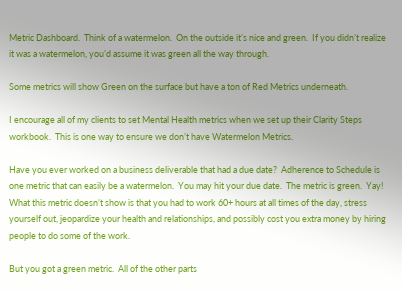Metric Dashboard.  Think of a watermelon.  On the outside it’s nice and green.  If you didn’t realize it was a watermelon, you’d assume it was green all the way through.

Some metrics will show Green on the surface but have a ton of Red Metrics underneath.

I encourage all of my clients to set Mental Health metrics when we set up their Clarity Steps workbook.  This is one way to ensure we don’t have Watermelon Metrics.

Have you ever worked on a business deliverable that had a due date?  Adherence to Schedule is one metric that can easily be a watermelon.  You may hit your due date.  The metric is green.  Yay!  What this metric doesn’t show is that you had to work 60+ hours at all times of the day, stress yourself out, jeopardize your health and relationships, and possibly cost you extra money by hiring people to do some of the work.

But you got a green metric.  All of the other parts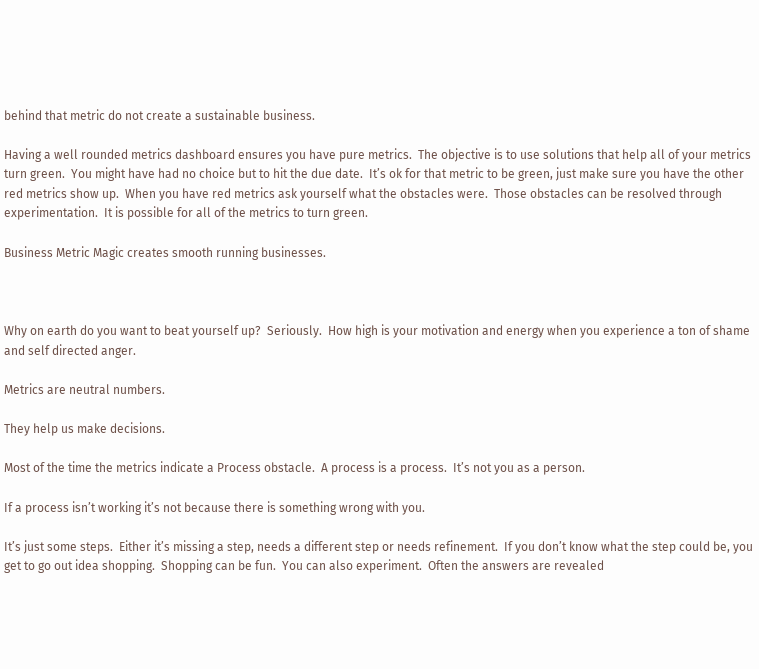behind that metric do not create a sustainable business.

Having a well rounded metrics dashboard ensures you have pure metrics.  The objective is to use solutions that help all of your metrics turn green.  You might have had no choice but to hit the due date.  It’s ok for that metric to be green, just make sure you have the other red metrics show up.  When you have red metrics ask yourself what the obstacles were.  Those obstacles can be resolved through experimentation.  It is possible for all of the metrics to turn green.

Business Metric Magic creates smooth running businesses.



Why on earth do you want to beat yourself up?  Seriously.  How high is your motivation and energy when you experience a ton of shame and self directed anger.

Metrics are neutral numbers.

They help us make decisions.

Most of the time the metrics indicate a Process obstacle.  A process is a process.  It’s not you as a person.

If a process isn’t working it’s not because there is something wrong with you.

It’s just some steps.  Either it’s missing a step, needs a different step or needs refinement.  If you don’t know what the step could be, you get to go out idea shopping.  Shopping can be fun.  You can also experiment.  Often the answers are revealed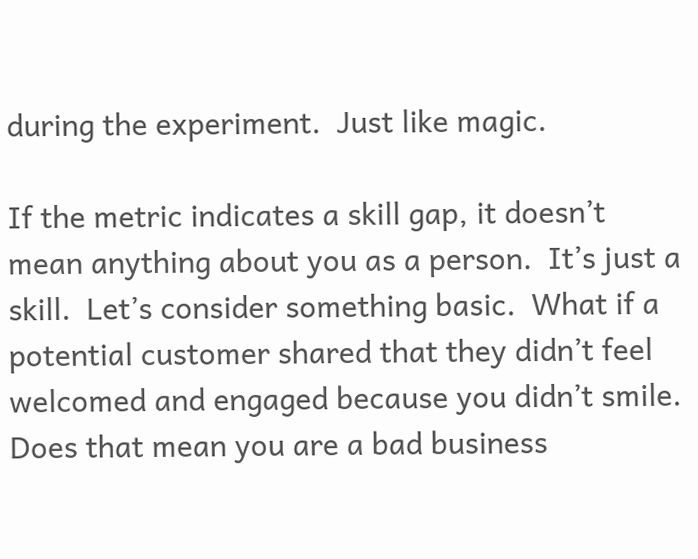during the experiment.  Just like magic.

If the metric indicates a skill gap, it doesn’t mean anything about you as a person.  It’s just a skill.  Let’s consider something basic.  What if a potential customer shared that they didn’t feel welcomed and engaged because you didn’t smile.  Does that mean you are a bad business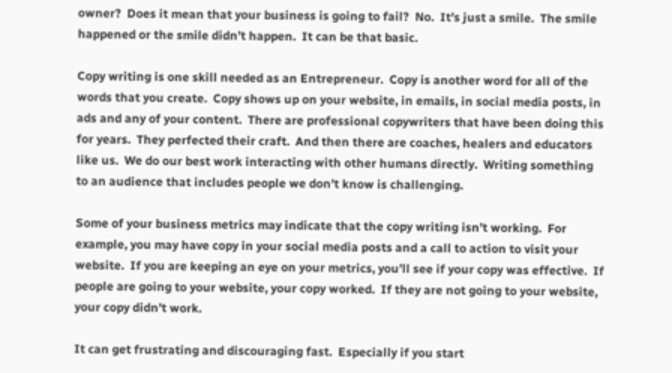owner?  Does it mean that your business is going to fail?  No.  It’s just a smile.  The smile happened or the smile didn’t happen.  It can be that basic.

Copy writing is one skill needed as an Entrepreneur.  Copy is another word for all of the words that you create.  Copy shows up on your website, in emails, in social media posts, in ads and any of your content.  There are professional copywriters that have been doing this for years.  They perfected their craft.  And then there are coaches, healers and educators like us.  We do our best work interacting with other humans directly.  Writing something to an audience that includes people we don’t know is challenging.

Some of your business metrics may indicate that the copy writing isn’t working.  For example, you may have copy in your social media posts and a call to action to visit your website.  If you are keeping an eye on your metrics, you’ll see if your copy was effective.  If people are going to your website, your copy worked.  If they are not going to your website, your copy didn’t work.

It can get frustrating and discouraging fast.  Especially if you start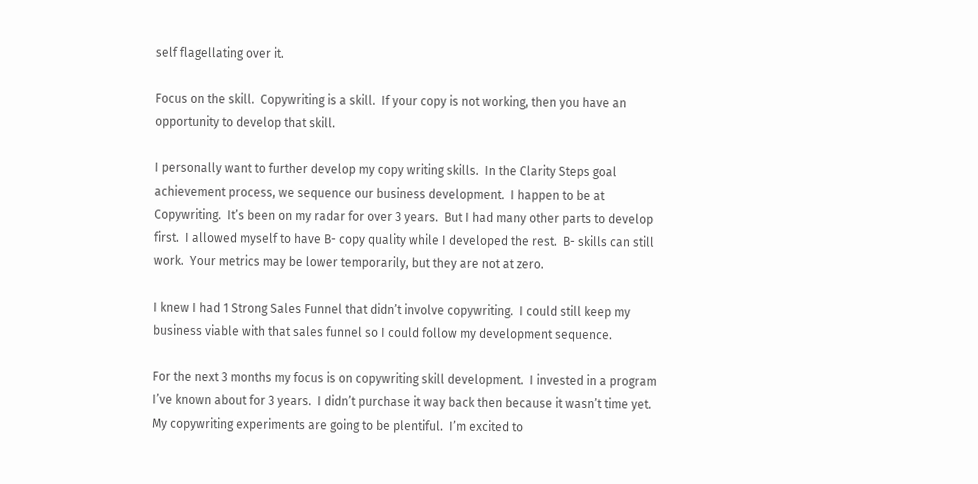self flagellating over it.

Focus on the skill.  Copywriting is a skill.  If your copy is not working, then you have an opportunity to develop that skill.

I personally want to further develop my copy writing skills.  In the Clarity Steps goal achievement process, we sequence our business development.  I happen to be at Copywriting.  It’s been on my radar for over 3 years.  But I had many other parts to develop first.  I allowed myself to have B- copy quality while I developed the rest.  B- skills can still work.  Your metrics may be lower temporarily, but they are not at zero.

I knew I had 1 Strong Sales Funnel that didn’t involve copywriting.  I could still keep my business viable with that sales funnel so I could follow my development sequence.

For the next 3 months my focus is on copywriting skill development.  I invested in a program I’ve known about for 3 years.  I didn’t purchase it way back then because it wasn’t time yet.  My copywriting experiments are going to be plentiful.  I’m excited to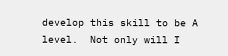develop this skill to be A level.  Not only will I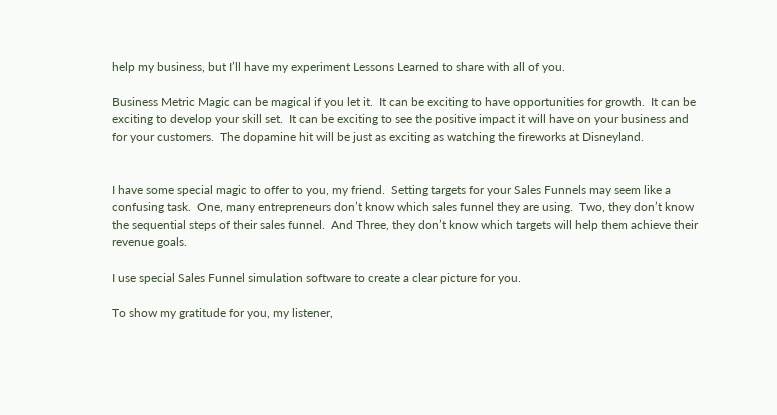help my business, but I’ll have my experiment Lessons Learned to share with all of you.

Business Metric Magic can be magical if you let it.  It can be exciting to have opportunities for growth.  It can be exciting to develop your skill set.  It can be exciting to see the positive impact it will have on your business and for your customers.  The dopamine hit will be just as exciting as watching the fireworks at Disneyland.


I have some special magic to offer to you, my friend.  Setting targets for your Sales Funnels may seem like a confusing task.  One, many entrepreneurs don’t know which sales funnel they are using.  Two, they don’t know the sequential steps of their sales funnel.  And Three, they don’t know which targets will help them achieve their revenue goals.

I use special Sales Funnel simulation software to create a clear picture for you.

To show my gratitude for you, my listener,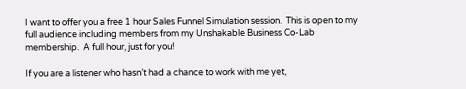I want to offer you a free 1 hour Sales Funnel Simulation session.  This is open to my full audience including members from my Unshakable Business Co-Lab membership.  A full hour, just for you!

If you are a listener who hasn’t had a chance to work with me yet,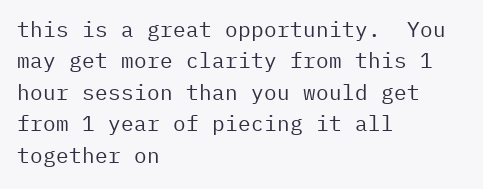this is a great opportunity.  You may get more clarity from this 1 hour session than you would get from 1 year of piecing it all together on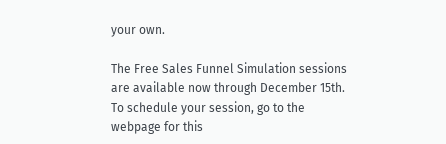your own.

The Free Sales Funnel Simulation sessions are available now through December 15th.  To schedule your session, go to the webpage for this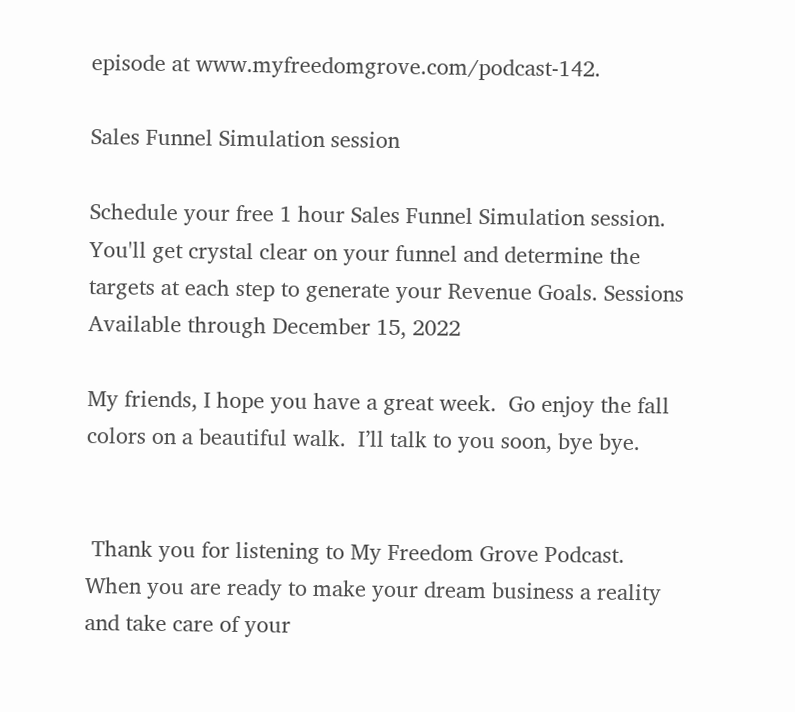episode at www.myfreedomgrove.com/podcast-142.

Sales Funnel Simulation session

Schedule your free 1 hour Sales Funnel Simulation session. You'll get crystal clear on your funnel and determine the targets at each step to generate your Revenue Goals. Sessions Available through December 15, 2022

My friends, I hope you have a great week.  Go enjoy the fall colors on a beautiful walk.  I’ll talk to you soon, bye bye.


 Thank you for listening to My Freedom Grove Podcast. When you are ready to make your dream business a reality and take care of your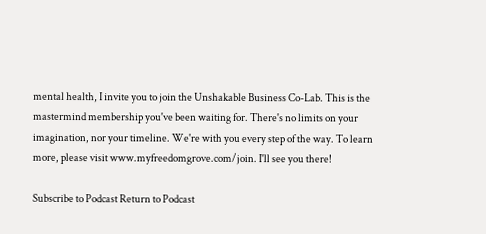mental health, I invite you to join the Unshakable Business Co-Lab. This is the mastermind membership you've been waiting for. There's no limits on your imagination, nor your timeline. We're with you every step of the way. To learn more, please visit www.myfreedomgrove.com/join. I'll see you there!

Subscribe to Podcast Return to Podcast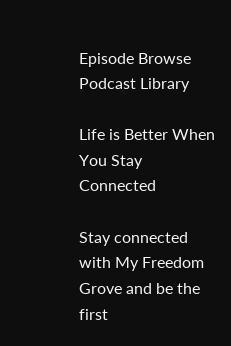Episode Browse Podcast Library

Life is Better When You Stay Connected

Stay connected with My Freedom Grove and be the first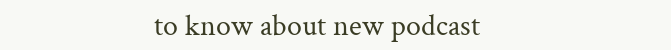to know about new podcast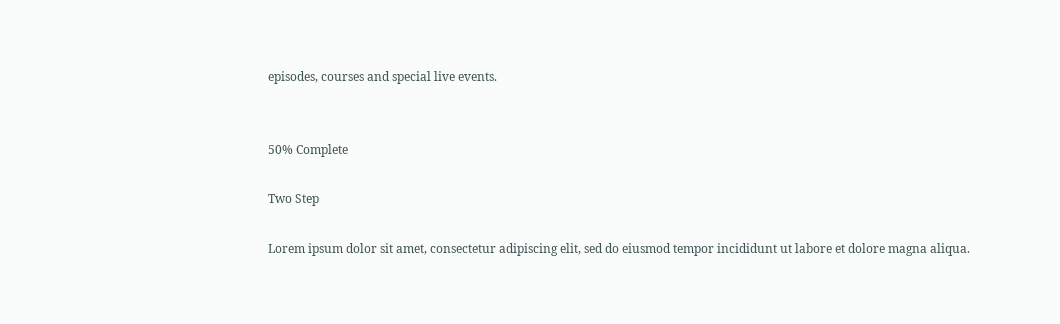episodes, courses and special live events.


50% Complete

Two Step

Lorem ipsum dolor sit amet, consectetur adipiscing elit, sed do eiusmod tempor incididunt ut labore et dolore magna aliqua.